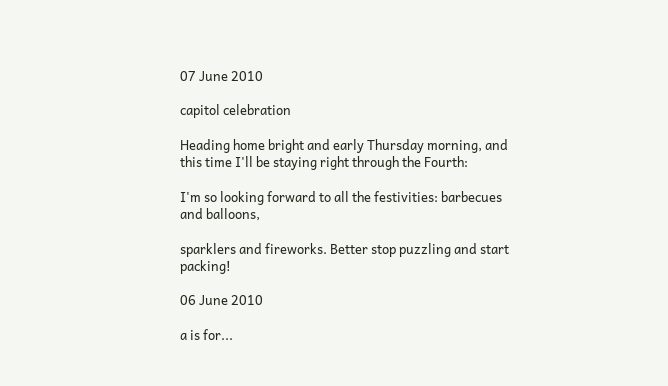07 June 2010

capitol celebration

Heading home bright and early Thursday morning, and this time I'll be staying right through the Fourth:

I'm so looking forward to all the festivities: barbecues and balloons,

sparklers and fireworks. Better stop puzzling and start packing!

06 June 2010

a is for...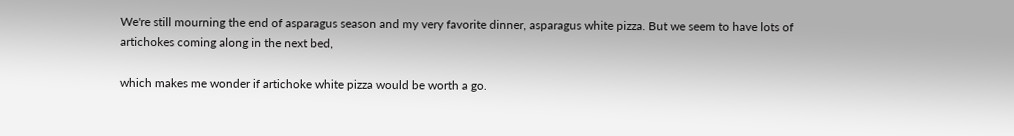We're still mourning the end of asparagus season and my very favorite dinner, asparagus white pizza. But we seem to have lots of artichokes coming along in the next bed,

which makes me wonder if artichoke white pizza would be worth a go.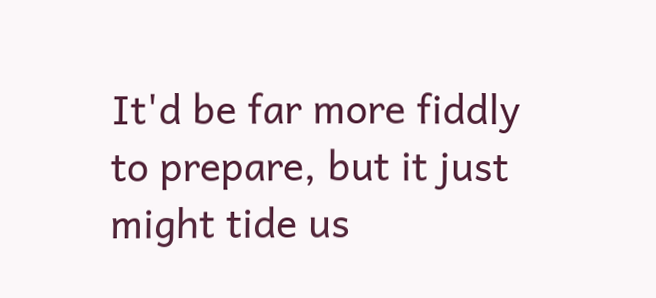It'd be far more fiddly to prepare, but it just might tide us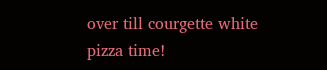over till courgette white pizza time!